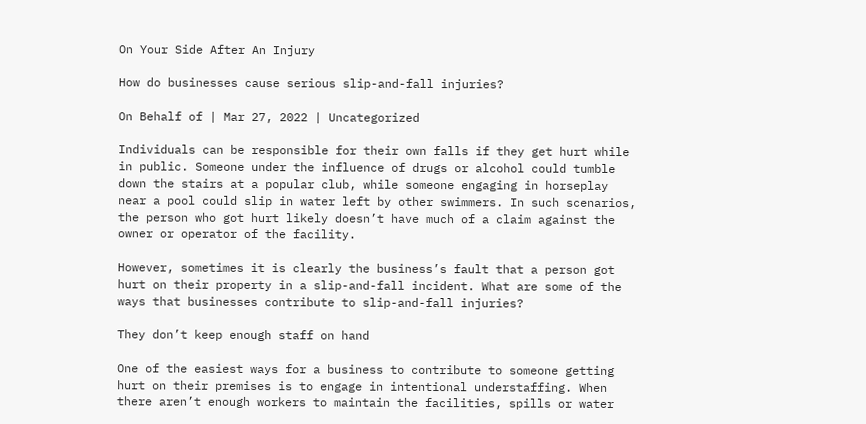On Your Side After An Injury

How do businesses cause serious slip-and-fall injuries?

On Behalf of | Mar 27, 2022 | Uncategorized

Individuals can be responsible for their own falls if they get hurt while in public. Someone under the influence of drugs or alcohol could tumble down the stairs at a popular club, while someone engaging in horseplay near a pool could slip in water left by other swimmers. In such scenarios, the person who got hurt likely doesn’t have much of a claim against the owner or operator of the facility.

However, sometimes it is clearly the business’s fault that a person got hurt on their property in a slip-and-fall incident. What are some of the ways that businesses contribute to slip-and-fall injuries?

They don’t keep enough staff on hand

One of the easiest ways for a business to contribute to someone getting hurt on their premises is to engage in intentional understaffing. When there aren’t enough workers to maintain the facilities, spills or water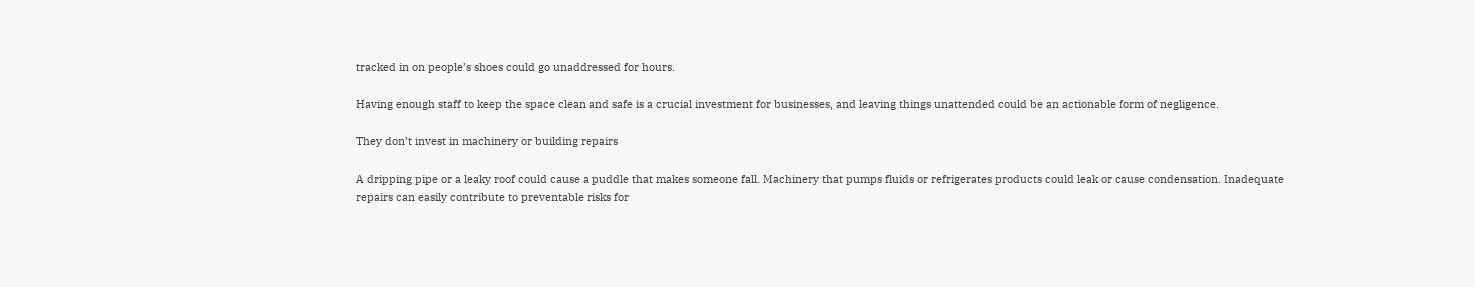tracked in on people’s shoes could go unaddressed for hours.

Having enough staff to keep the space clean and safe is a crucial investment for businesses, and leaving things unattended could be an actionable form of negligence.

They don’t invest in machinery or building repairs

A dripping pipe or a leaky roof could cause a puddle that makes someone fall. Machinery that pumps fluids or refrigerates products could leak or cause condensation. Inadequate repairs can easily contribute to preventable risks for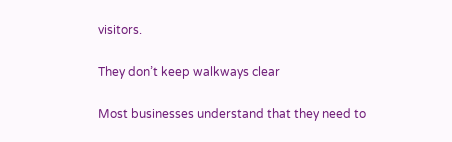visitors.

They don’t keep walkways clear

Most businesses understand that they need to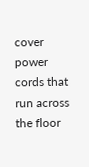cover power cords that run across the floor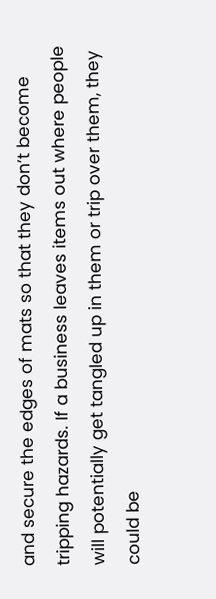and secure the edges of mats so that they don’t become tripping hazards. If a business leaves items out where people will potentially get tangled up in them or trip over them, they could be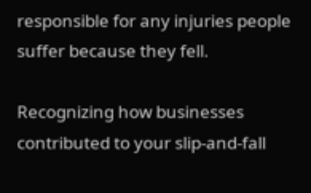responsible for any injuries people suffer because they fell.

Recognizing how businesses contributed to your slip-and-fall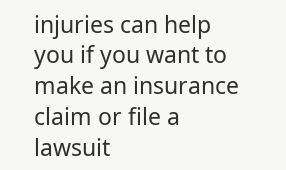injuries can help you if you want to make an insurance claim or file a lawsuit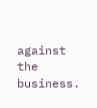against the business.